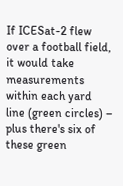If ICESat-2 flew over a football field, it would take measurements within each yard line (green circles) – plus there's six of these green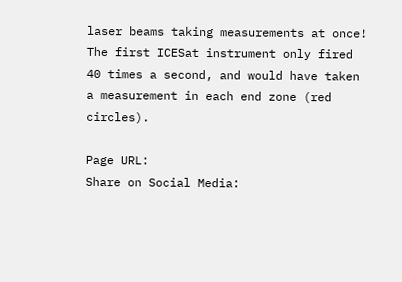laser beams taking measurements at once!
The first ICESat instrument only fired 40 times a second, and would have taken a measurement in each end zone (red circles).

Page URL:
Share on Social Media: